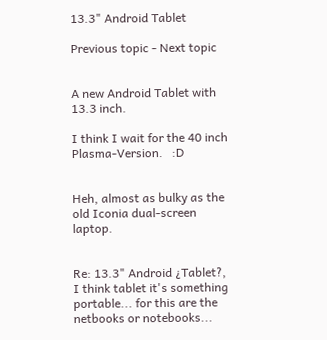13.3" Android Tablet

Previous topic - Next topic


A new Android Tablet with 13.3 inch.

I think I wait for the 40 inch Plasma-Version.   :D


Heh, almost as bulky as the old Iconia dual-screen laptop.


Re: 13.3" Android ¿Tablet?,
I think tablet it's something portable... for this are the netbooks or notebooks...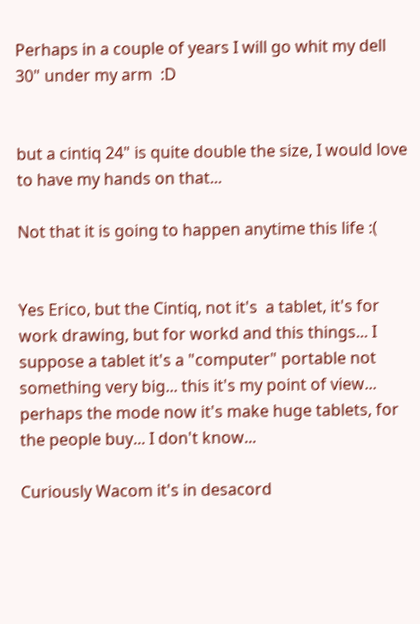Perhaps in a couple of years I will go whit my dell 30" under my arm  :D


but a cintiq 24" is quite double the size, I would love to have my hands on that...

Not that it is going to happen anytime this life :(


Yes Erico, but the Cintiq, not it's  a tablet, it's for work drawing, but for workd and this things... I suppose a tablet it's a "computer" portable not something very big... this it's my point of view... perhaps the mode now it's make huge tablets, for the people buy... I don't know...

Curiously Wacom it's in desacord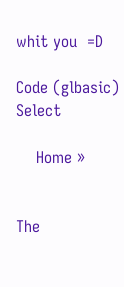whit you  =D

Code (glbasic) Select

    Home »


The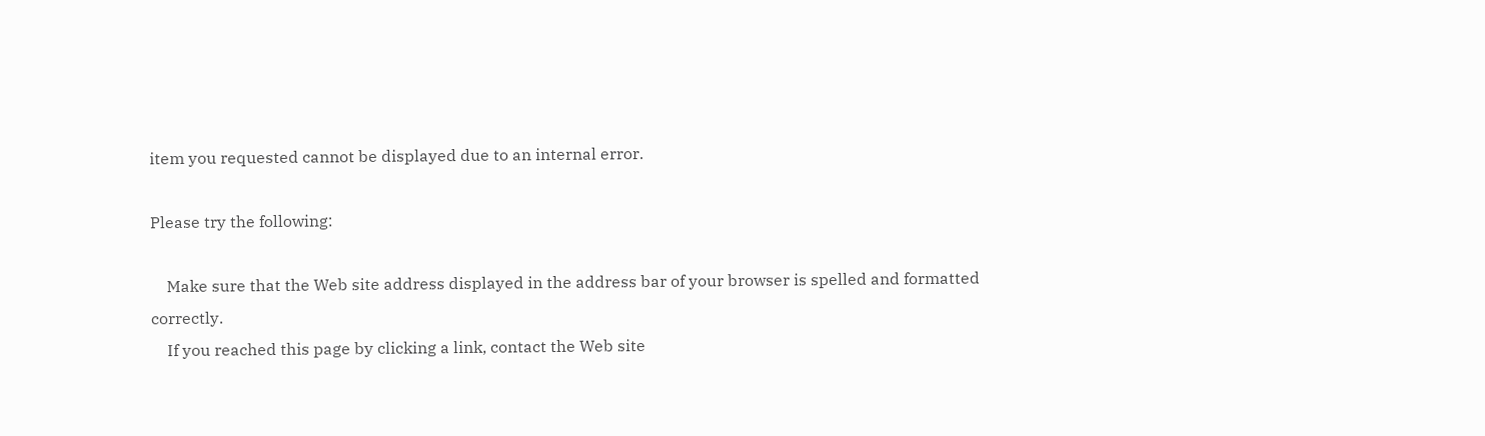item you requested cannot be displayed due to an internal error.

Please try the following:

    Make sure that the Web site address displayed in the address bar of your browser is spelled and formatted correctly.
    If you reached this page by clicking a link, contact the Web site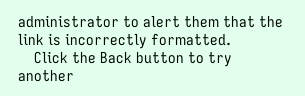administrator to alert them that the link is incorrectly formatted.
    Click the Back button to try another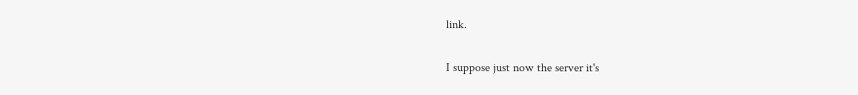link.

I suppose just now the server it's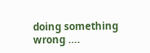doing something wrong ....